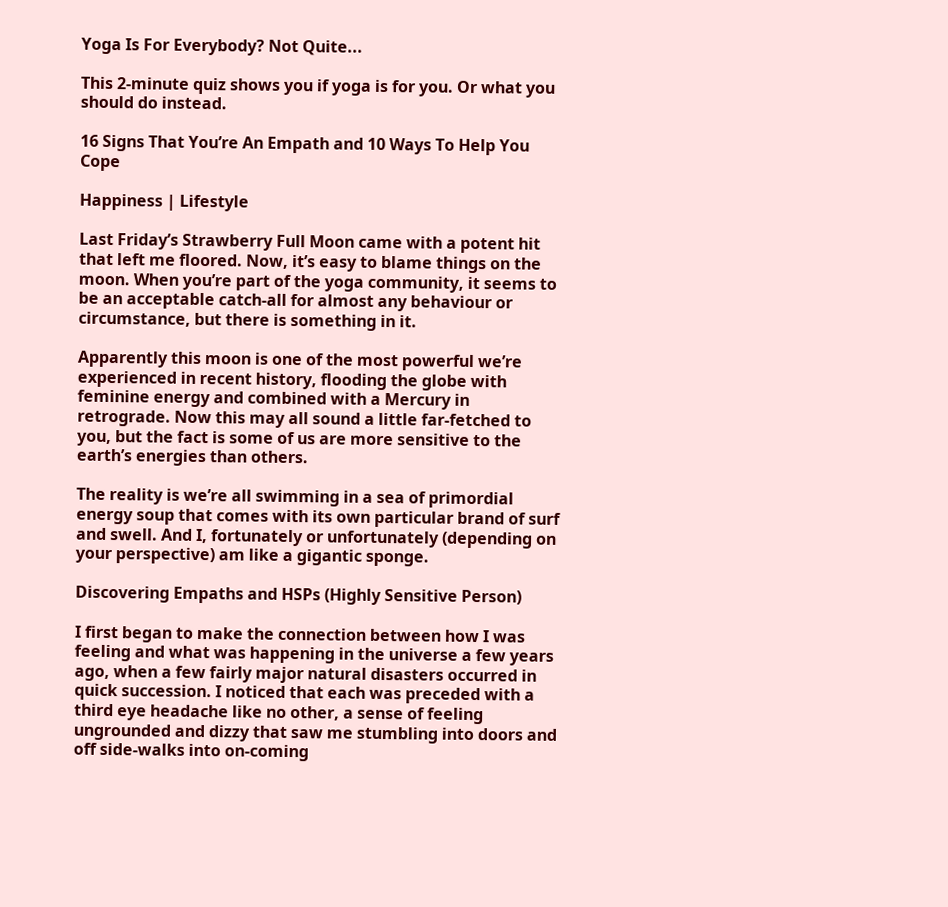Yoga Is For Everybody? Not Quite...

This 2-minute quiz shows you if yoga is for you. Or what you should do instead.

16 Signs That You’re An Empath and 10 Ways To Help You Cope

Happiness | Lifestyle

Last Friday’s Strawberry Full Moon came with a potent hit that left me floored. Now, it’s easy to blame things on the moon. When you’re part of the yoga community, it seems to be an acceptable catch-all for almost any behaviour or circumstance, but there is something in it.

Apparently this moon is one of the most powerful we’re experienced in recent history, flooding the globe with feminine energy and combined with a Mercury in retrograde. Now this may all sound a little far-fetched to you, but the fact is some of us are more sensitive to the earth’s energies than others.

The reality is we’re all swimming in a sea of primordial energy soup that comes with its own particular brand of surf and swell. And I, fortunately or unfortunately (depending on your perspective) am like a gigantic sponge.

Discovering Empaths and HSPs (Highly Sensitive Person)

I first began to make the connection between how I was feeling and what was happening in the universe a few years ago, when a few fairly major natural disasters occurred in quick succession. I noticed that each was preceded with a third eye headache like no other, a sense of feeling ungrounded and dizzy that saw me stumbling into doors and off side-walks into on-coming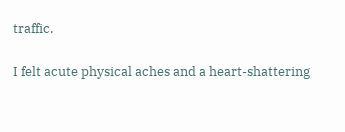traffic.

I felt acute physical aches and a heart-shattering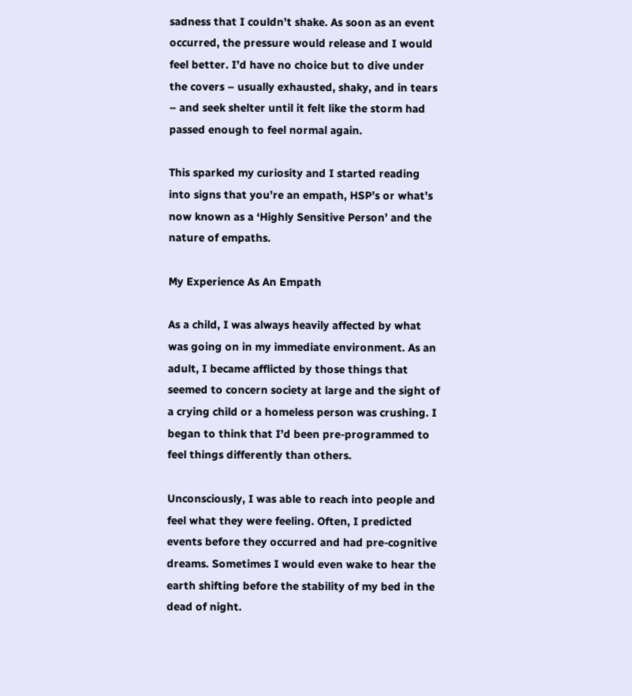sadness that I couldn’t shake. As soon as an event occurred, the pressure would release and I would feel better. I’d have no choice but to dive under the covers – usually exhausted, shaky, and in tears – and seek shelter until it felt like the storm had passed enough to feel normal again.

This sparked my curiosity and I started reading into signs that you’re an empath, HSP’s or what’s now known as a ‘Highly Sensitive Person’ and the nature of empaths.

My Experience As An Empath

As a child, I was always heavily affected by what was going on in my immediate environment. As an adult, I became afflicted by those things that seemed to concern society at large and the sight of a crying child or a homeless person was crushing. I began to think that I’d been pre-programmed to feel things differently than others.

Unconsciously, I was able to reach into people and feel what they were feeling. Often, I predicted events before they occurred and had pre-cognitive dreams. Sometimes I would even wake to hear the earth shifting before the stability of my bed in the dead of night.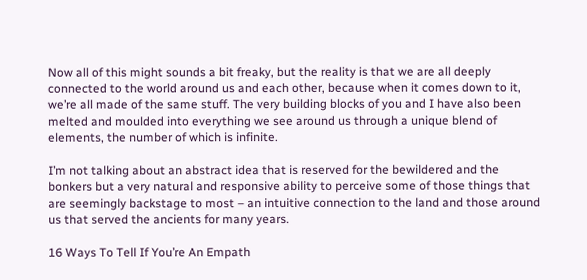Now all of this might sounds a bit freaky, but the reality is that we are all deeply connected to the world around us and each other, because when it comes down to it, we’re all made of the same stuff. The very building blocks of you and I have also been melted and moulded into everything we see around us through a unique blend of elements, the number of which is infinite.

I’m not talking about an abstract idea that is reserved for the bewildered and the bonkers but a very natural and responsive ability to perceive some of those things that are seemingly backstage to most – an intuitive connection to the land and those around us that served the ancients for many years.

16 Ways To Tell If You’re An Empath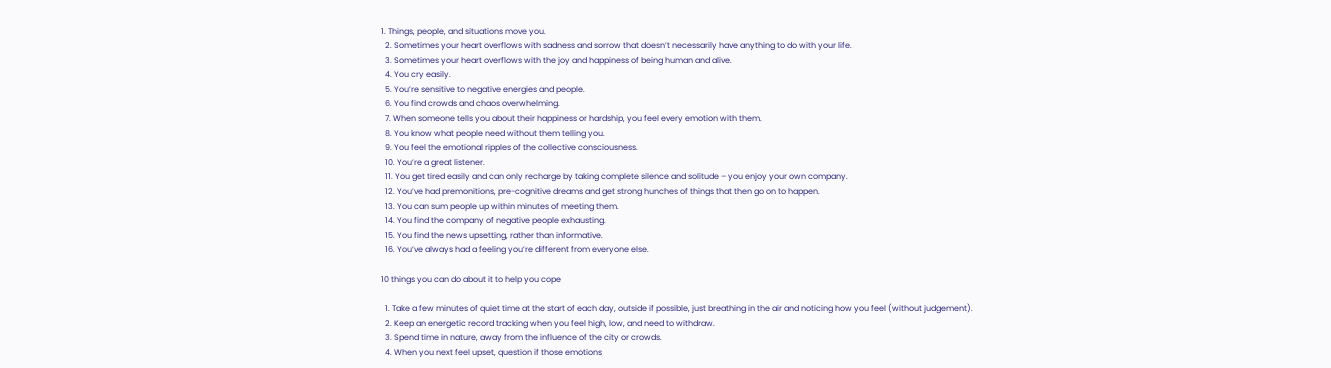1. Things, people, and situations move you.
  2. Sometimes your heart overflows with sadness and sorrow that doesn’t necessarily have anything to do with your life.
  3. Sometimes your heart overflows with the joy and happiness of being human and alive.
  4. You cry easily.
  5. You’re sensitive to negative energies and people.
  6. You find crowds and chaos overwhelming.
  7. When someone tells you about their happiness or hardship, you feel every emotion with them.
  8. You know what people need without them telling you.
  9. You feel the emotional ripples of the collective consciousness.
  10. You’re a great listener.
  11. You get tired easily and can only recharge by taking complete silence and solitude – you enjoy your own company.
  12. You’ve had premonitions, pre-cognitive dreams and get strong hunches of things that then go on to happen.
  13. You can sum people up within minutes of meeting them.
  14. You find the company of negative people exhausting.
  15. You find the news upsetting, rather than informative.
  16. You’ve always had a feeling you’re different from everyone else.

10 things you can do about it to help you cope

  1. Take a few minutes of quiet time at the start of each day, outside if possible, just breathing in the air and noticing how you feel (without judgement).
  2. Keep an energetic record tracking when you feel high, low, and need to withdraw.
  3. Spend time in nature, away from the influence of the city or crowds.
  4. When you next feel upset, question if those emotions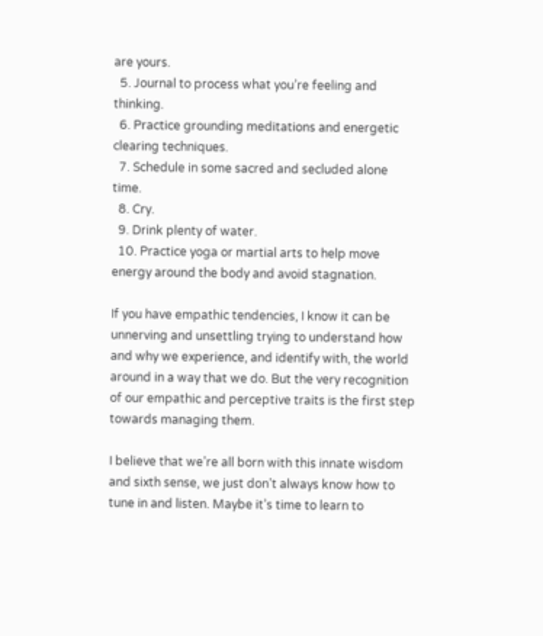are yours.
  5. Journal to process what you’re feeling and thinking.
  6. Practice grounding meditations and energetic clearing techniques.
  7. Schedule in some sacred and secluded alone time.
  8. Cry.
  9. Drink plenty of water.
  10. Practice yoga or martial arts to help move energy around the body and avoid stagnation.

If you have empathic tendencies, I know it can be unnerving and unsettling trying to understand how and why we experience, and identify with, the world around in a way that we do. But the very recognition of our empathic and perceptive traits is the first step towards managing them.

I believe that we’re all born with this innate wisdom and sixth sense, we just don’t always know how to tune in and listen. Maybe it’s time to learn to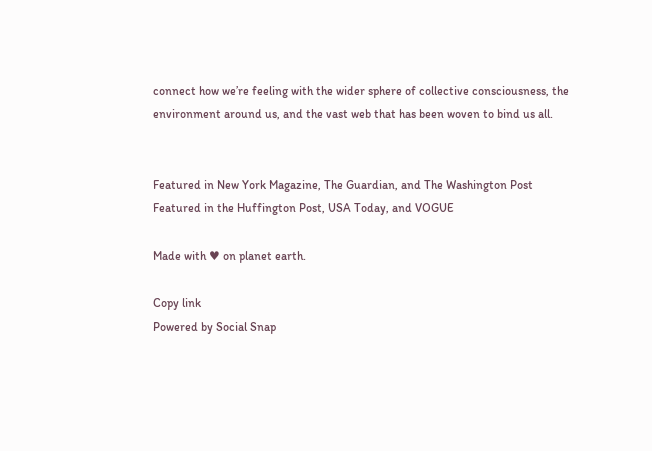connect how we’re feeling with the wider sphere of collective consciousness, the environment around us, and the vast web that has been woven to bind us all.


Featured in New York Magazine, The Guardian, and The Washington Post
Featured in the Huffington Post, USA Today, and VOGUE

Made with ♥ on planet earth.

Copy link
Powered by Social Snap